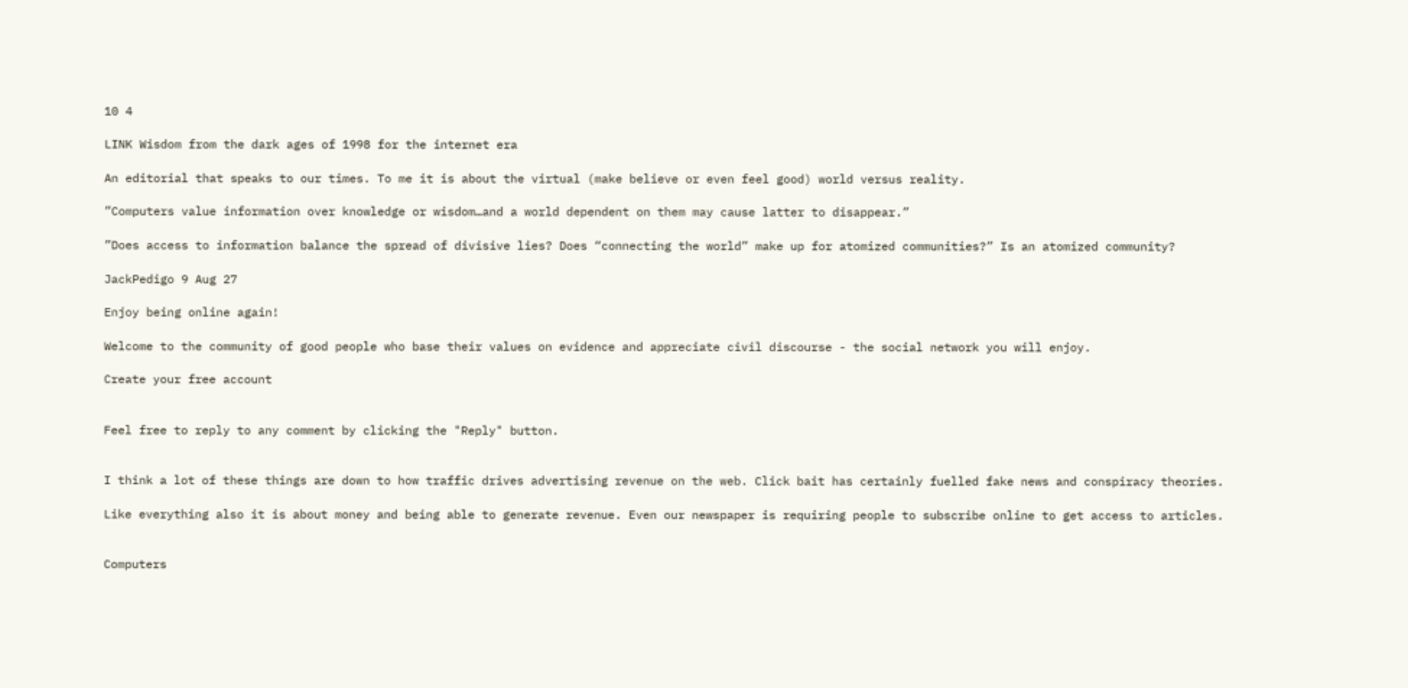10 4

LINK Wisdom from the dark ages of 1998 for the internet era

An editorial that speaks to our times. To me it is about the virtual (make believe or even feel good) world versus reality.

”Computers value information over knowledge or wisdom…and a world dependent on them may cause latter to disappear.”

”Does access to information balance the spread of divisive lies? Does “connecting the world” make up for atomized communities?” Is an atomized community?

JackPedigo 9 Aug 27

Enjoy being online again!

Welcome to the community of good people who base their values on evidence and appreciate civil discourse - the social network you will enjoy.

Create your free account


Feel free to reply to any comment by clicking the "Reply" button.


I think a lot of these things are down to how traffic drives advertising revenue on the web. Click bait has certainly fuelled fake news and conspiracy theories.

Like everything also it is about money and being able to generate revenue. Even our newspaper is requiring people to subscribe online to get access to articles.


Computers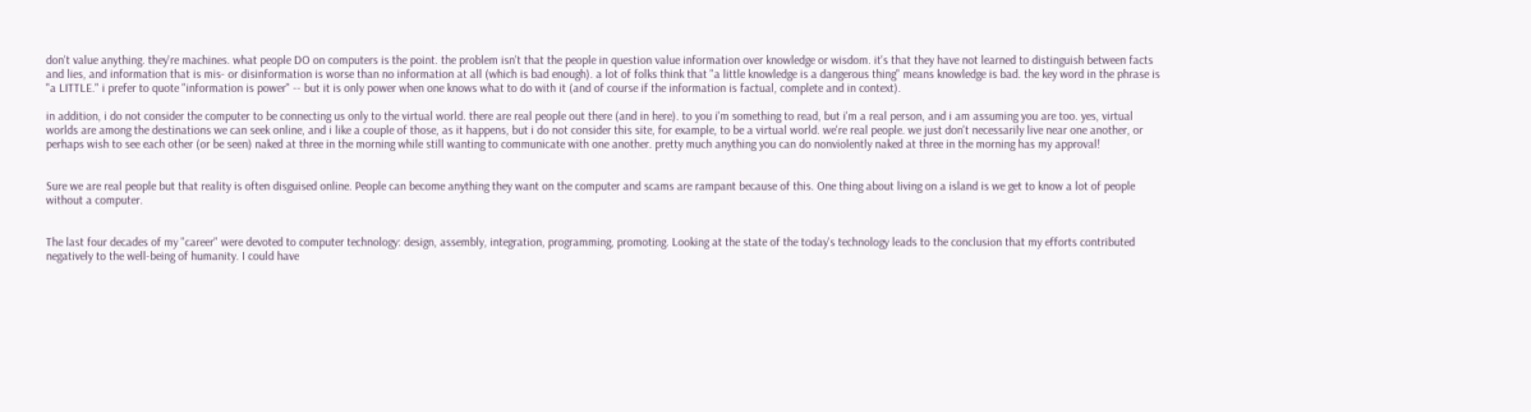don't value anything. they're machines. what people DO on computers is the point. the problem isn't that the people in question value information over knowledge or wisdom. it's that they have not learned to distinguish between facts and lies, and information that is mis- or disinformation is worse than no information at all (which is bad enough). a lot of folks think that "a little knowledge is a dangerous thing" means knowledge is bad. the key word in the phrase is "a LITTLE." i prefer to quote "information is power" -- but it is only power when one knows what to do with it (and of course if the information is factual, complete and in context).

in addition, i do not consider the computer to be connecting us only to the virtual world. there are real people out there (and in here). to you i'm something to read, but i'm a real person, and i am assuming you are too. yes, virtual worlds are among the destinations we can seek online, and i like a couple of those, as it happens, but i do not consider this site, for example, to be a virtual world. we're real people. we just don't necessarily live near one another, or perhaps wish to see each other (or be seen) naked at three in the morning while still wanting to communicate with one another. pretty much anything you can do nonviolently naked at three in the morning has my approval!


Sure we are real people but that reality is often disguised online. People can become anything they want on the computer and scams are rampant because of this. One thing about living on a island is we get to know a lot of people without a computer.


The last four decades of my "career" were devoted to computer technology: design, assembly, integration, programming, promoting. Looking at the state of the today's technology leads to the conclusion that my efforts contributed negatively to the well-being of humanity. I could have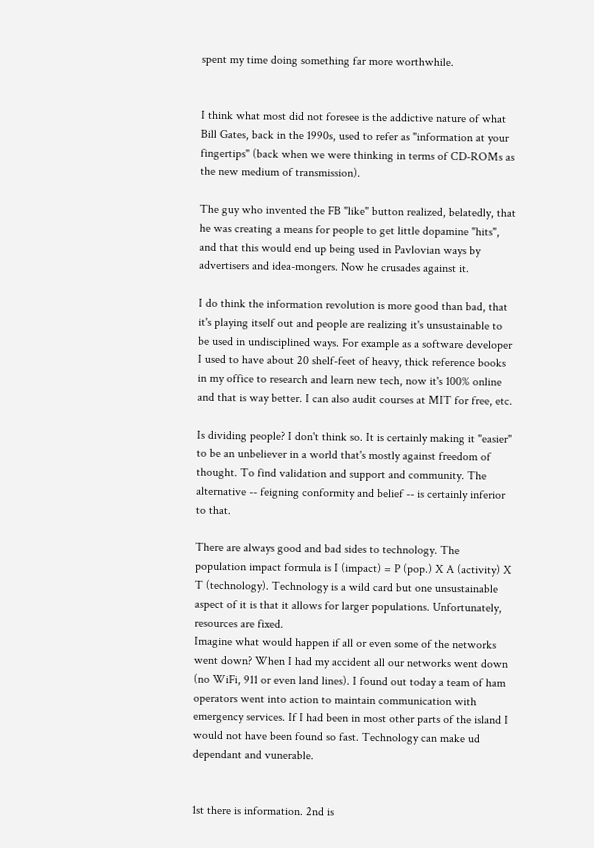spent my time doing something far more worthwhile.


I think what most did not foresee is the addictive nature of what Bill Gates, back in the 1990s, used to refer as "information at your fingertips" (back when we were thinking in terms of CD-ROMs as the new medium of transmission).

The guy who invented the FB "like" button realized, belatedly, that he was creating a means for people to get little dopamine "hits", and that this would end up being used in Pavlovian ways by advertisers and idea-mongers. Now he crusades against it.

I do think the information revolution is more good than bad, that it's playing itself out and people are realizing it's unsustainable to be used in undisciplined ways. For example as a software developer I used to have about 20 shelf-feet of heavy, thick reference books in my office to research and learn new tech, now it's 100% online and that is way better. I can also audit courses at MIT for free, etc.

Is dividing people? I don't think so. It is certainly making it "easier" to be an unbeliever in a world that's mostly against freedom of thought. To find validation and support and community. The alternative -- feigning conformity and belief -- is certainly inferior to that.

There are always good and bad sides to technology. The population impact formula is I (impact) = P (pop.) X A (activity) X T (technology). Technology is a wild card but one unsustainable aspect of it is that it allows for larger populations. Unfortunately, resources are fixed.
Imagine what would happen if all or even some of the networks went down? When I had my accident all our networks went down (no WiFi, 911 or even land lines). I found out today a team of ham operators went into action to maintain communication with emergency services. If I had been in most other parts of the island I would not have been found so fast. Technology can make ud dependant and vunerable.


1st there is information. 2nd is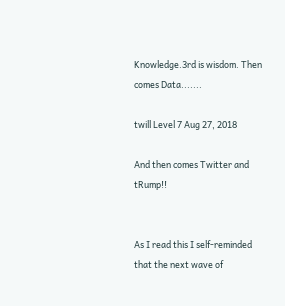Knowledge.3rd is wisdom. Then comes Data.......

twill Level 7 Aug 27, 2018

And then comes Twitter and tRump!!


As I read this I self-reminded that the next wave of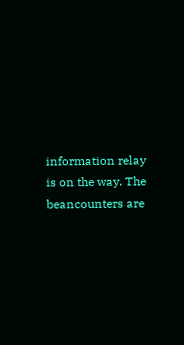information relay is on the way. The beancounters are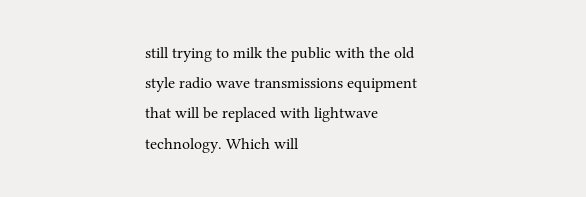still trying to milk the public with the old style radio wave transmissions equipment that will be replaced with lightwave technology. Which will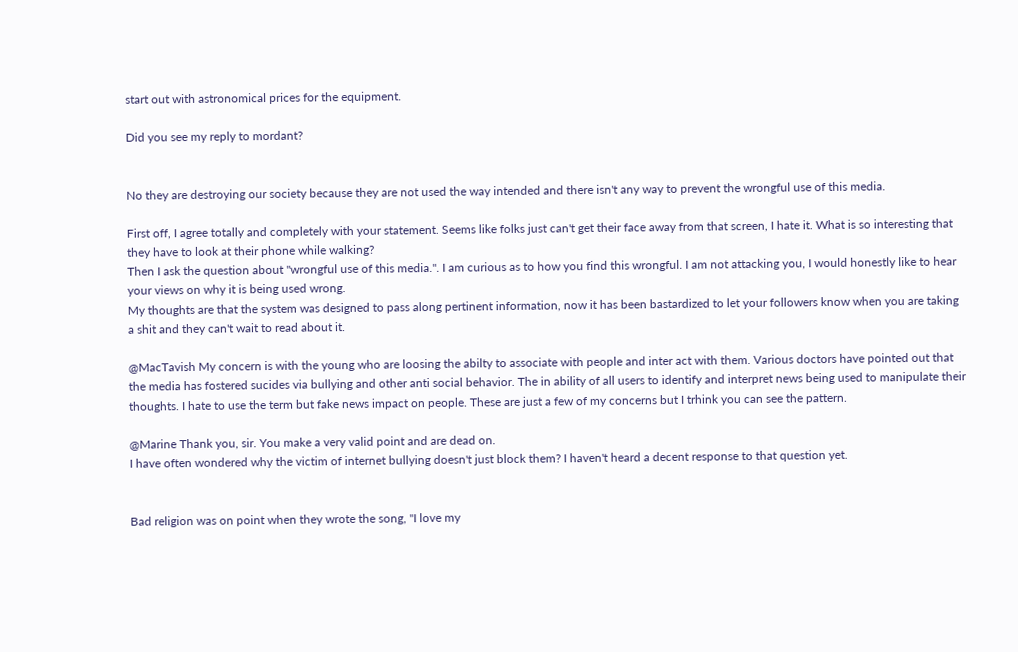start out with astronomical prices for the equipment.

Did you see my reply to mordant?


No they are destroying our society because they are not used the way intended and there isn't any way to prevent the wrongful use of this media.

First off, I agree totally and completely with your statement. Seems like folks just can't get their face away from that screen, I hate it. What is so interesting that they have to look at their phone while walking?
Then I ask the question about "wrongful use of this media.". I am curious as to how you find this wrongful. I am not attacking you, I would honestly like to hear your views on why it is being used wrong.
My thoughts are that the system was designed to pass along pertinent information, now it has been bastardized to let your followers know when you are taking a shit and they can't wait to read about it.

@MacTavish My concern is with the young who are loosing the abilty to associate with people and inter act with them. Various doctors have pointed out that the media has fostered sucides via bullying and other anti social behavior. The in ability of all users to identify and interpret news being used to manipulate their thoughts. I hate to use the term but fake news impact on people. These are just a few of my concerns but I trhink you can see the pattern.

@Marine Thank you, sir. You make a very valid point and are dead on.
I have often wondered why the victim of internet bullying doesn't just block them? I haven't heard a decent response to that question yet.


Bad religion was on point when they wrote the song, "I love my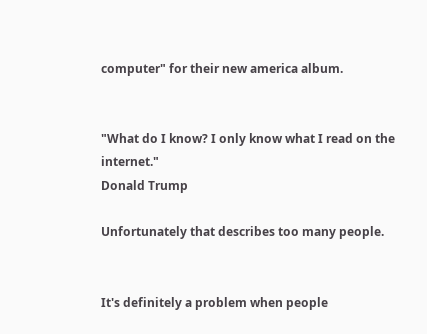computer" for their new america album.


"What do I know? I only know what I read on the internet."
Donald Trump

Unfortunately that describes too many people.


It's definitely a problem when people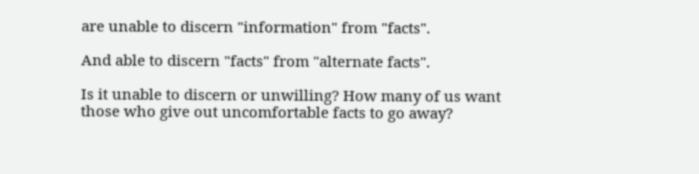are unable to discern "information" from "facts".

And able to discern "facts" from "alternate facts".

Is it unable to discern or unwilling? How many of us want those who give out uncomfortable facts to go away?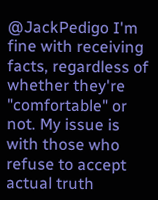@JackPedigo I'm fine with receiving facts, regardless of whether they're "comfortable" or not. My issue is with those who refuse to accept actual truth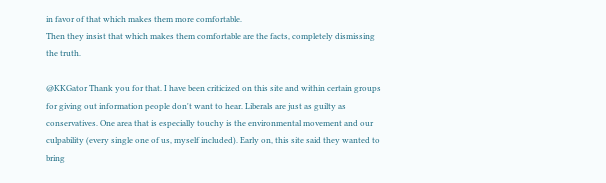in favor of that which makes them more comfortable.
Then they insist that which makes them comfortable are the facts, completely dismissing the truth.

@KKGator Thank you for that. I have been criticized on this site and within certain groups for giving out information people don't want to hear. Liberals are just as guilty as conservatives. One area that is especially touchy is the environmental movement and our culpability (every single one of us, myself included). Early on, this site said they wanted to bring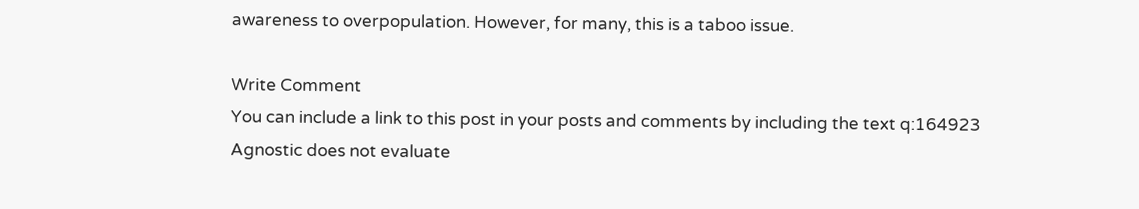awareness to overpopulation. However, for many, this is a taboo issue.

Write Comment
You can include a link to this post in your posts and comments by including the text q:164923
Agnostic does not evaluate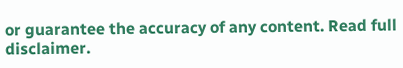or guarantee the accuracy of any content. Read full disclaimer.